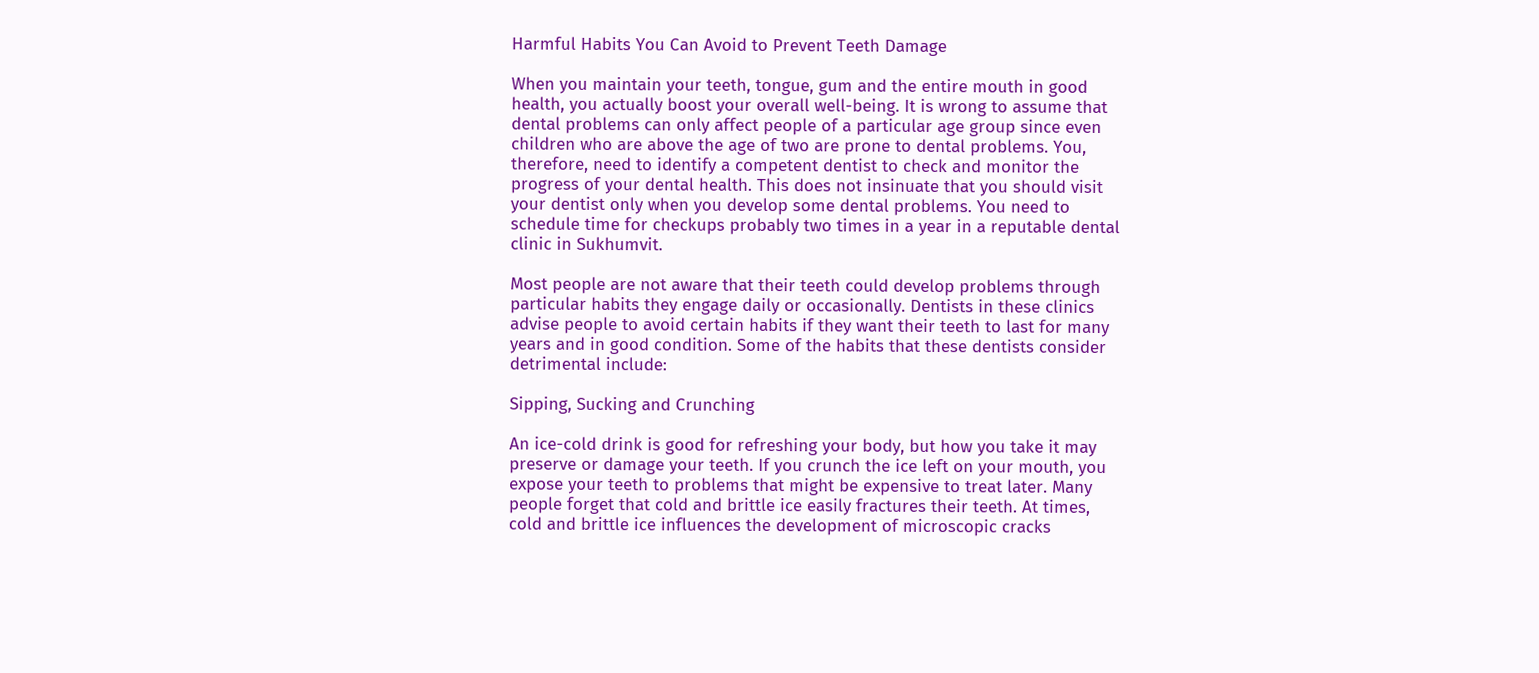Harmful Habits You Can Avoid to Prevent Teeth Damage

When you maintain your teeth, tongue, gum and the entire mouth in good health, you actually boost your overall well-being. It is wrong to assume that dental problems can only affect people of a particular age group since even children who are above the age of two are prone to dental problems. You, therefore, need to identify a competent dentist to check and monitor the progress of your dental health. This does not insinuate that you should visit your dentist only when you develop some dental problems. You need to schedule time for checkups probably two times in a year in a reputable dental clinic in Sukhumvit.

Most people are not aware that their teeth could develop problems through particular habits they engage daily or occasionally. Dentists in these clinics advise people to avoid certain habits if they want their teeth to last for many years and in good condition. Some of the habits that these dentists consider detrimental include:

Sipping, Sucking and Crunching

An ice-cold drink is good for refreshing your body, but how you take it may preserve or damage your teeth. If you crunch the ice left on your mouth, you expose your teeth to problems that might be expensive to treat later. Many people forget that cold and brittle ice easily fractures their teeth. At times, cold and brittle ice influences the development of microscopic cracks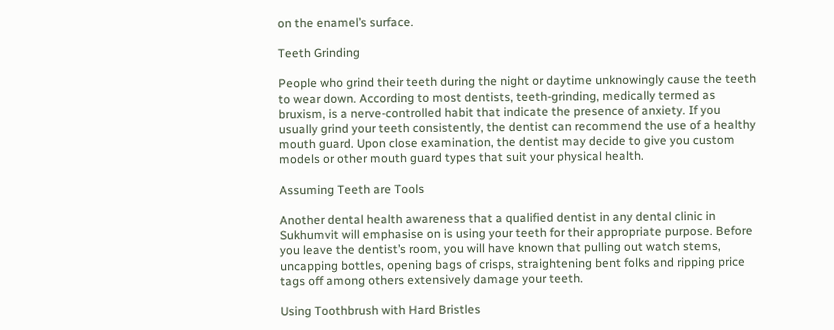on the enamel’s surface.

Teeth Grinding

People who grind their teeth during the night or daytime unknowingly cause the teeth to wear down. According to most dentists, teeth-grinding, medically termed as bruxism, is a nerve-controlled habit that indicate the presence of anxiety. If you usually grind your teeth consistently, the dentist can recommend the use of a healthy mouth guard. Upon close examination, the dentist may decide to give you custom models or other mouth guard types that suit your physical health.

Assuming Teeth are Tools

Another dental health awareness that a qualified dentist in any dental clinic in Sukhumvit will emphasise on is using your teeth for their appropriate purpose. Before you leave the dentist’s room, you will have known that pulling out watch stems, uncapping bottles, opening bags of crisps, straightening bent folks and ripping price tags off among others extensively damage your teeth.

Using Toothbrush with Hard Bristles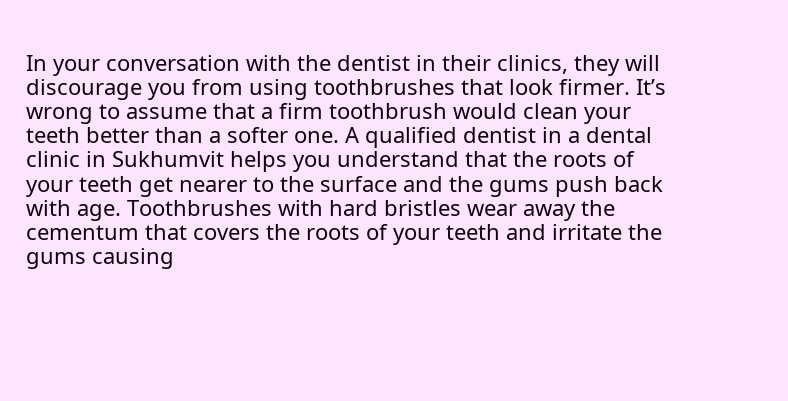In your conversation with the dentist in their clinics, they will discourage you from using toothbrushes that look firmer. It’s wrong to assume that a firm toothbrush would clean your teeth better than a softer one. A qualified dentist in a dental clinic in Sukhumvit helps you understand that the roots of your teeth get nearer to the surface and the gums push back with age. Toothbrushes with hard bristles wear away the cementum that covers the roots of your teeth and irritate the gums causing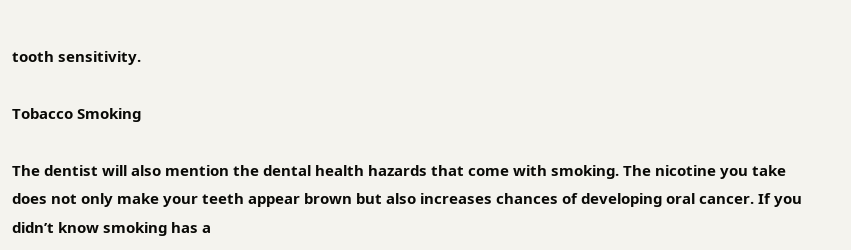tooth sensitivity.

Tobacco Smoking

The dentist will also mention the dental health hazards that come with smoking. The nicotine you take does not only make your teeth appear brown but also increases chances of developing oral cancer. If you didn’t know smoking has a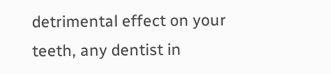detrimental effect on your teeth, any dentist in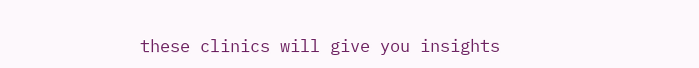these clinics will give you insights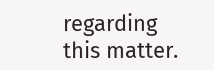regarding this matter.